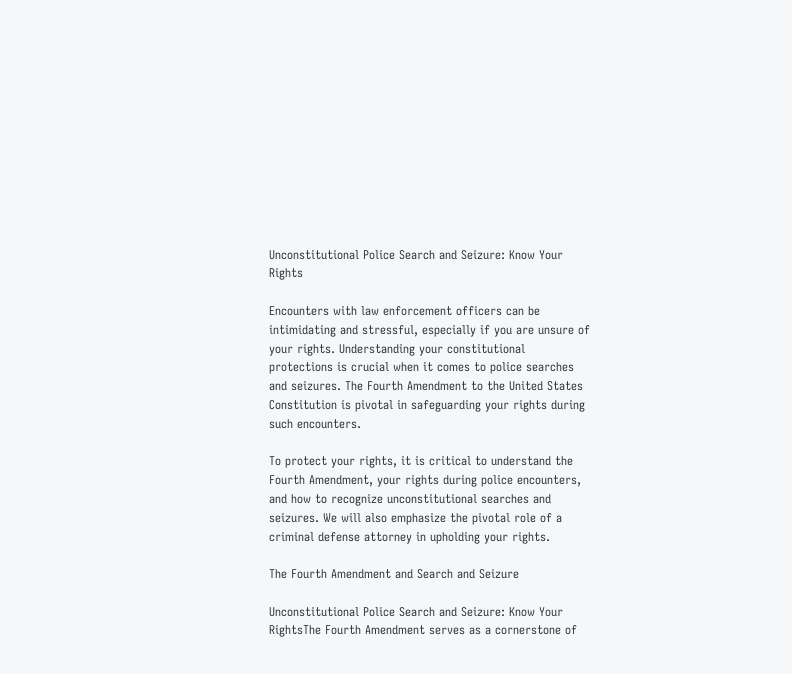Unconstitutional Police Search and Seizure: Know Your Rights

Encounters with law enforcement officers can be intimidating and stressful, especially if you are unsure of your rights. Understanding your constitutional protections is crucial when it comes to police searches and seizures. The Fourth Amendment to the United States Constitution is pivotal in safeguarding your rights during such encounters.

To protect your rights, it is critical to understand the Fourth Amendment, your rights during police encounters, and how to recognize unconstitutional searches and seizures. We will also emphasize the pivotal role of a criminal defense attorney in upholding your rights.

The Fourth Amendment and Search and Seizure

Unconstitutional Police Search and Seizure: Know Your RightsThe Fourth Amendment serves as a cornerstone of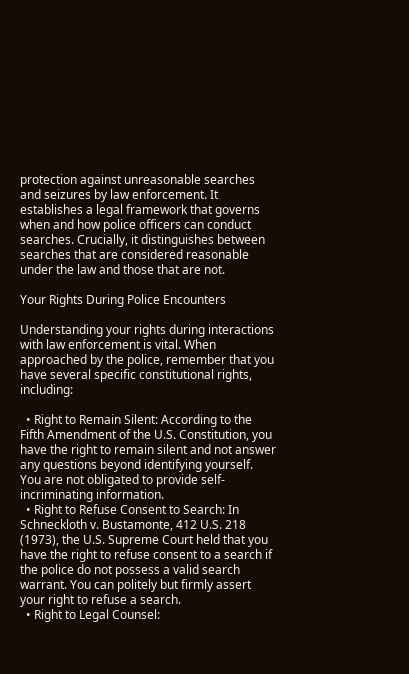protection against unreasonable searches and seizures by law enforcement. It establishes a legal framework that governs when and how police officers can conduct searches. Crucially, it distinguishes between searches that are considered reasonable under the law and those that are not.

Your Rights During Police Encounters

Understanding your rights during interactions with law enforcement is vital. When approached by the police, remember that you have several specific constitutional rights, including:

  • Right to Remain Silent: According to the Fifth Amendment of the U.S. Constitution, you have the right to remain silent and not answer any questions beyond identifying yourself. You are not obligated to provide self-incriminating information.
  • Right to Refuse Consent to Search: In Schneckloth v. Bustamonte, 412 U.S. 218 (1973), the U.S. Supreme Court held that you have the right to refuse consent to a search if the police do not possess a valid search warrant. You can politely but firmly assert your right to refuse a search.
  • Right to Legal Counsel: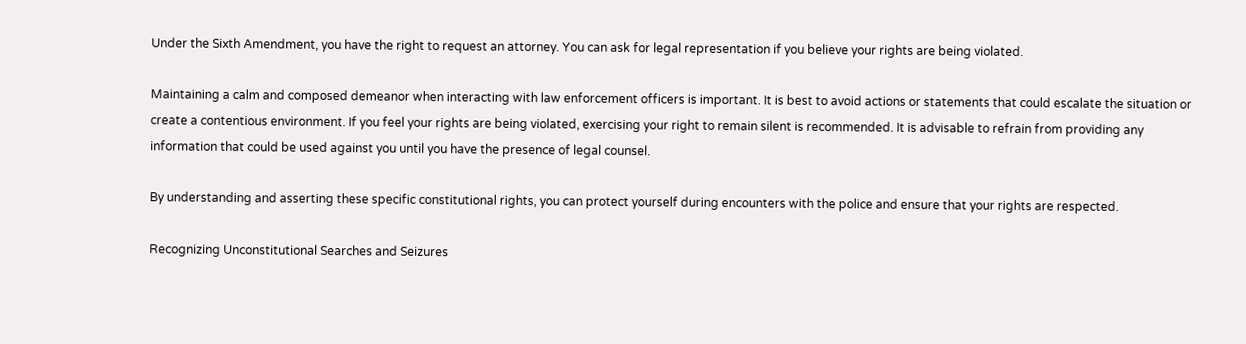Under the Sixth Amendment, you have the right to request an attorney. You can ask for legal representation if you believe your rights are being violated.

Maintaining a calm and composed demeanor when interacting with law enforcement officers is important. It is best to avoid actions or statements that could escalate the situation or create a contentious environment. If you feel your rights are being violated, exercising your right to remain silent is recommended. It is advisable to refrain from providing any information that could be used against you until you have the presence of legal counsel.

By understanding and asserting these specific constitutional rights, you can protect yourself during encounters with the police and ensure that your rights are respected.

Recognizing Unconstitutional Searches and Seizures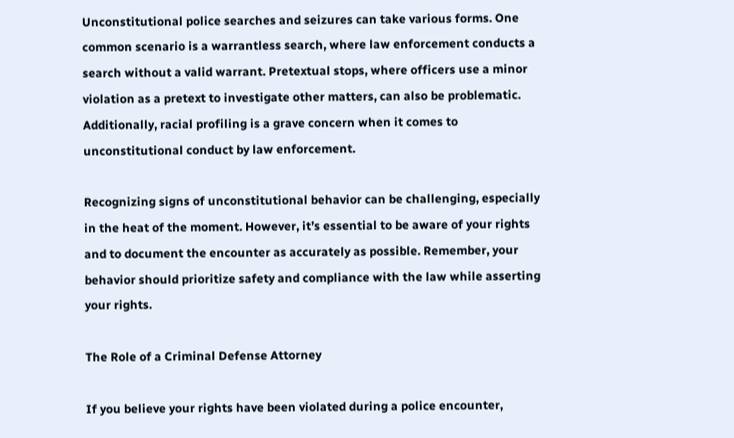Unconstitutional police searches and seizures can take various forms. One common scenario is a warrantless search, where law enforcement conducts a search without a valid warrant. Pretextual stops, where officers use a minor violation as a pretext to investigate other matters, can also be problematic. Additionally, racial profiling is a grave concern when it comes to unconstitutional conduct by law enforcement.

Recognizing signs of unconstitutional behavior can be challenging, especially in the heat of the moment. However, it’s essential to be aware of your rights and to document the encounter as accurately as possible. Remember, your behavior should prioritize safety and compliance with the law while asserting your rights.

The Role of a Criminal Defense Attorney

If you believe your rights have been violated during a police encounter,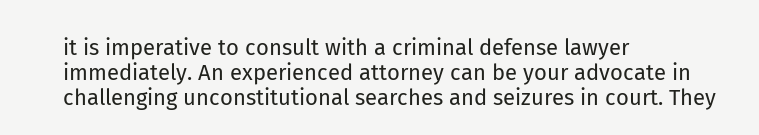it is imperative to consult with a criminal defense lawyer immediately. An experienced attorney can be your advocate in challenging unconstitutional searches and seizures in court. They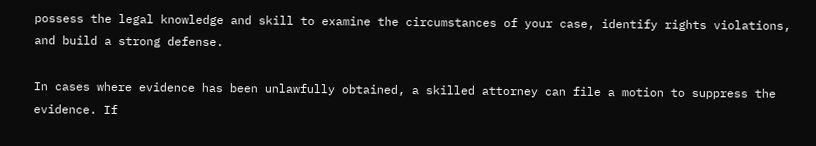possess the legal knowledge and skill to examine the circumstances of your case, identify rights violations, and build a strong defense.

In cases where evidence has been unlawfully obtained, a skilled attorney can file a motion to suppress the evidence. If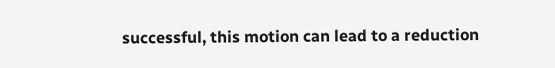successful, this motion can lead to a reduction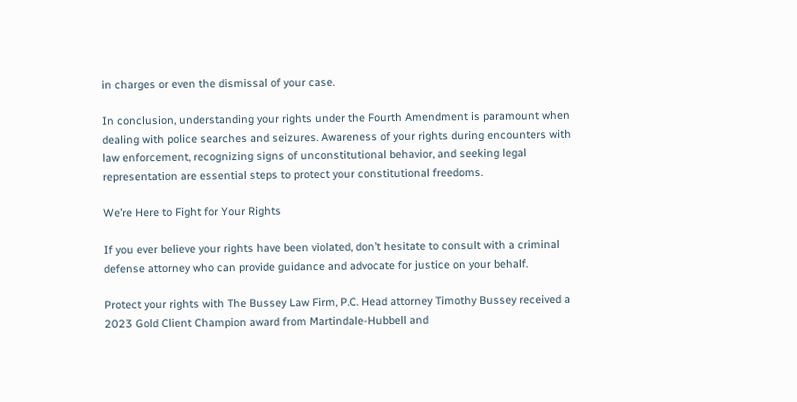in charges or even the dismissal of your case.

In conclusion, understanding your rights under the Fourth Amendment is paramount when dealing with police searches and seizures. Awareness of your rights during encounters with law enforcement, recognizing signs of unconstitutional behavior, and seeking legal representation are essential steps to protect your constitutional freedoms.

We’re Here to Fight for Your Rights

If you ever believe your rights have been violated, don’t hesitate to consult with a criminal defense attorney who can provide guidance and advocate for justice on your behalf.

Protect your rights with The Bussey Law Firm, P.C. Head attorney Timothy Bussey received a 2023 Gold Client Champion award from Martindale-Hubbell and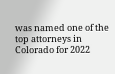was named one of the top attorneys in Colorado for 2022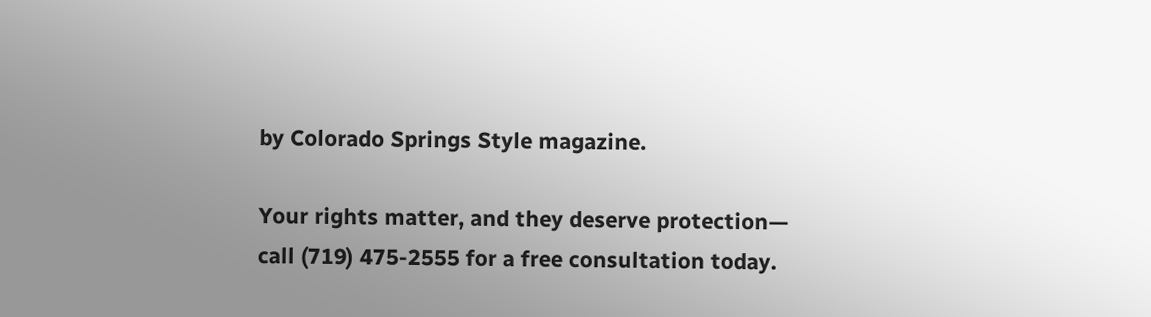by Colorado Springs Style magazine.

Your rights matter, and they deserve protection— call (719) 475-2555 for a free consultation today.